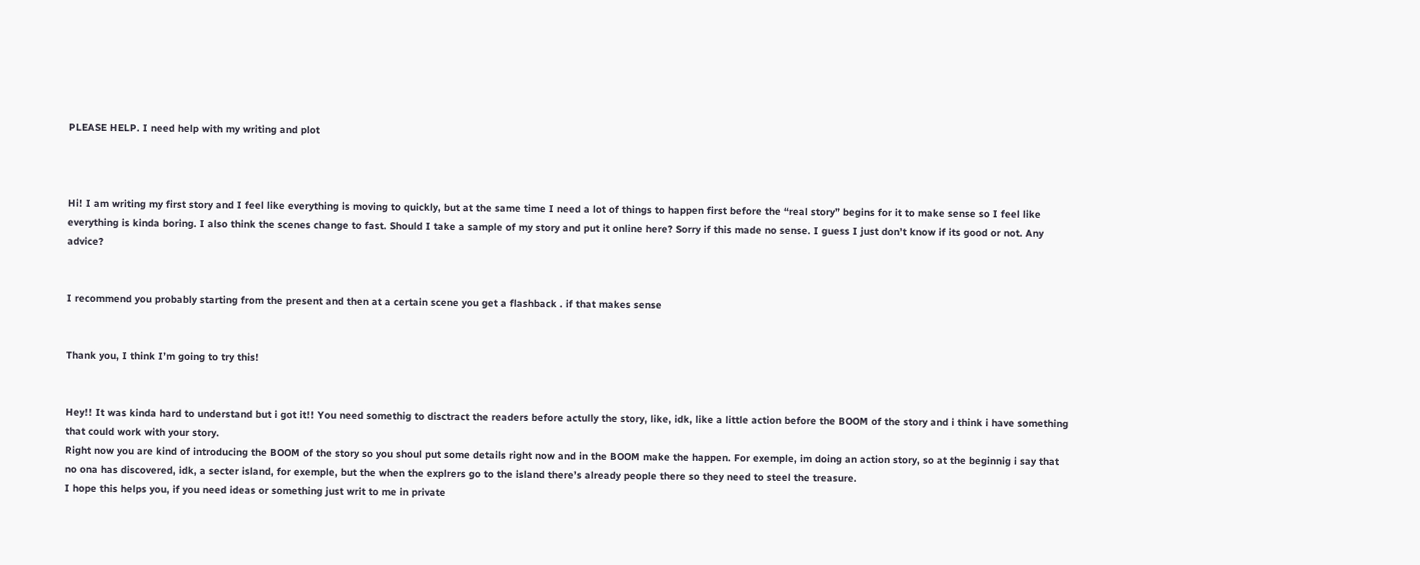PLEASE HELP. I need help with my writing and plot



Hi! I am writing my first story and I feel like everything is moving to quickly, but at the same time I need a lot of things to happen first before the “real story” begins for it to make sense so I feel like everything is kinda boring. I also think the scenes change to fast. Should I take a sample of my story and put it online here? Sorry if this made no sense. I guess I just don’t know if its good or not. Any advice?


I recommend you probably starting from the present and then at a certain scene you get a flashback . if that makes sense


Thank you, I think I’m going to try this!


Hey!! It was kinda hard to understand but i got it!! You need somethig to disctract the readers before actully the story, like, idk, like a little action before the BOOM of the story and i think i have something that could work with your story.
Right now you are kind of introducing the BOOM of the story so you shoul put some details right now and in the BOOM make the happen. For exemple, im doing an action story, so at the beginnig i say that no ona has discovered, idk, a secter island, for exemple, but the when the explrers go to the island there’s already people there so they need to steel the treasure.
I hope this helps you, if you need ideas or something just writ to me in private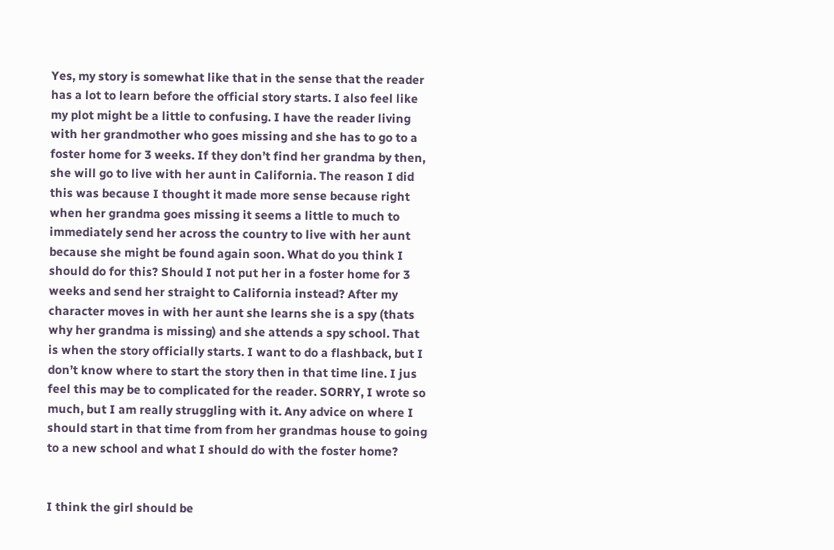Yes, my story is somewhat like that in the sense that the reader has a lot to learn before the official story starts. I also feel like my plot might be a little to confusing. I have the reader living with her grandmother who goes missing and she has to go to a foster home for 3 weeks. If they don’t find her grandma by then, she will go to live with her aunt in California. The reason I did this was because I thought it made more sense because right when her grandma goes missing it seems a little to much to immediately send her across the country to live with her aunt because she might be found again soon. What do you think I should do for this? Should I not put her in a foster home for 3 weeks and send her straight to California instead? After my character moves in with her aunt she learns she is a spy (thats why her grandma is missing) and she attends a spy school. That is when the story officially starts. I want to do a flashback, but I don’t know where to start the story then in that time line. I jus feel this may be to complicated for the reader. SORRY, I wrote so much, but I am really struggling with it. Any advice on where I should start in that time from from her grandmas house to going to a new school and what I should do with the foster home?


I think the girl should be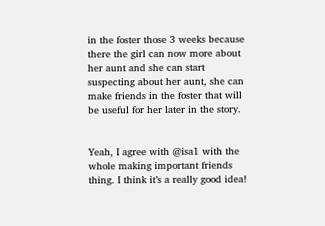in the foster those 3 weeks because there the girl can now more about her aunt and she can start suspecting about her aunt, she can make friends in the foster that will be useful for her later in the story.


Yeah, I agree with @isa1 with the whole making important friends thing. I think it’s a really good idea!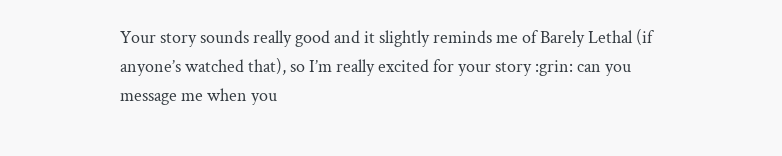Your story sounds really good and it slightly reminds me of Barely Lethal (if anyone’s watched that), so I’m really excited for your story :grin: can you message me when you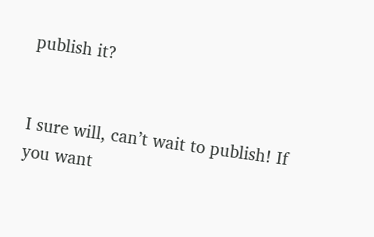publish it?


I sure will, can’t wait to publish! If you want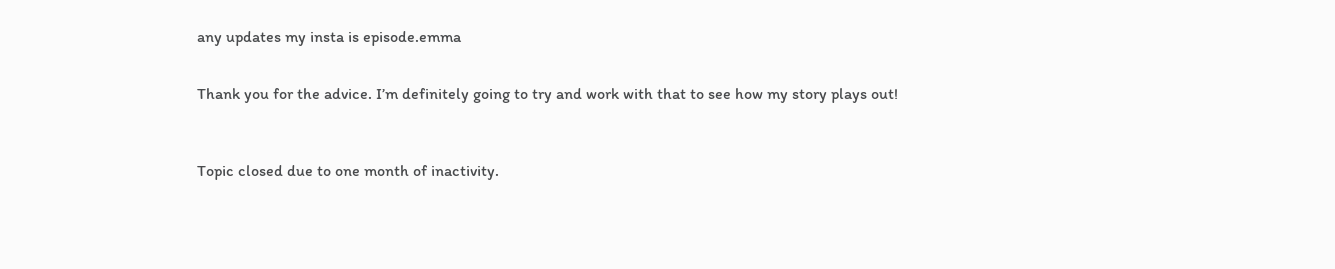any updates my insta is episode.emma


Thank you for the advice. I’m definitely going to try and work with that to see how my story plays out!



Topic closed due to one month of inactivity.